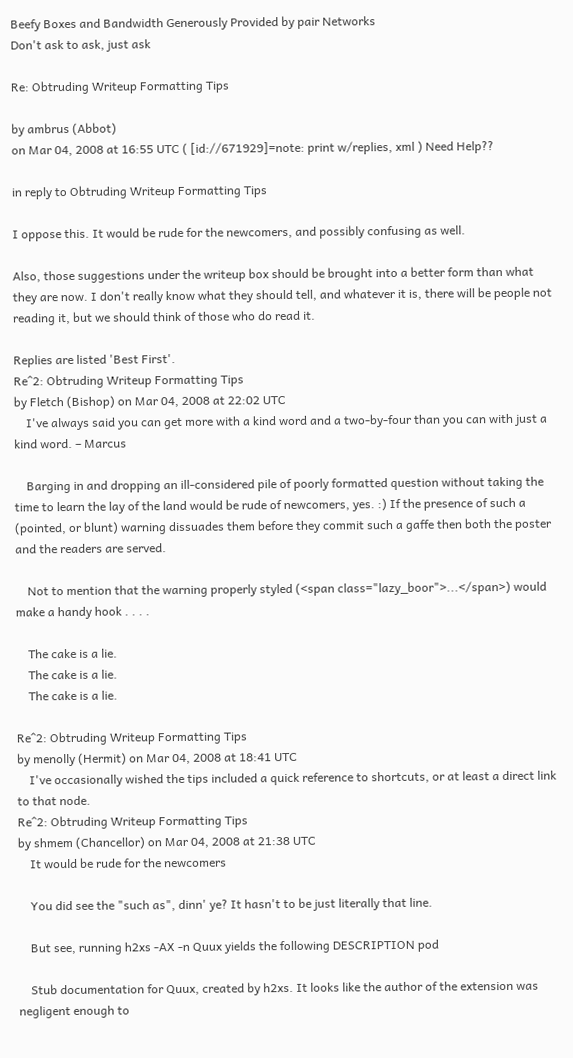Beefy Boxes and Bandwidth Generously Provided by pair Networks
Don't ask to ask, just ask

Re: Obtruding Writeup Formatting Tips

by ambrus (Abbot)
on Mar 04, 2008 at 16:55 UTC ( [id://671929]=note: print w/replies, xml ) Need Help??

in reply to Obtruding Writeup Formatting Tips

I oppose this. It would be rude for the newcomers, and possibly confusing as well.

Also, those suggestions under the writeup box should be brought into a better form than what they are now. I don't really know what they should tell, and whatever it is, there will be people not reading it, but we should think of those who do read it.

Replies are listed 'Best First'.
Re^2: Obtruding Writeup Formatting Tips
by Fletch (Bishop) on Mar 04, 2008 at 22:02 UTC
    I've always said you can get more with a kind word and a two-by-four than you can with just a kind word. – Marcus

    Barging in and dropping an ill-considered pile of poorly formatted question without taking the time to learn the lay of the land would be rude of newcomers, yes. :) If the presence of such a (pointed, or blunt) warning dissuades them before they commit such a gaffe then both the poster and the readers are served.

    Not to mention that the warning properly styled (<span class="lazy_boor">...</span>) would make a handy hook . . . .

    The cake is a lie.
    The cake is a lie.
    The cake is a lie.

Re^2: Obtruding Writeup Formatting Tips
by menolly (Hermit) on Mar 04, 2008 at 18:41 UTC
    I've occasionally wished the tips included a quick reference to shortcuts, or at least a direct link to that node.
Re^2: Obtruding Writeup Formatting Tips
by shmem (Chancellor) on Mar 04, 2008 at 21:38 UTC
    It would be rude for the newcomers

    You did see the "such as", dinn' ye? It hasn't to be just literally that line.

    But see, running h2xs -AX -n Quux yields the following DESCRIPTION pod

    Stub documentation for Quux, created by h2xs. It looks like the author of the extension was negligent enough to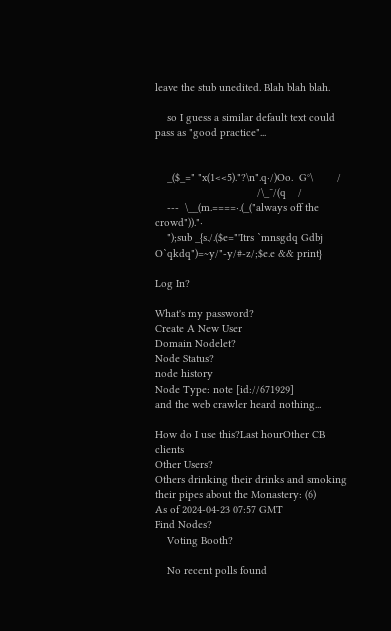leave the stub unedited. Blah blah blah.

    so I guess a similar default text could pass as "good practice"...


    _($_=" "x(1<<5)."?\n".q·/)Oo.  G°\        /
                                  /\_¯/(q    /
    ---  \__(m.====·.(_("always off the crowd"))."·
    ");sub _{s./.($e="'Itrs `mnsgdq Gdbj O`qkdq")=~y/"-y/#-z/;$e.e && print}

Log In?

What's my password?
Create A New User
Domain Nodelet?
Node Status?
node history
Node Type: note [id://671929]
and the web crawler heard nothing...

How do I use this?Last hourOther CB clients
Other Users?
Others drinking their drinks and smoking their pipes about the Monastery: (6)
As of 2024-04-23 07:57 GMT
Find Nodes?
    Voting Booth?

    No recent polls found